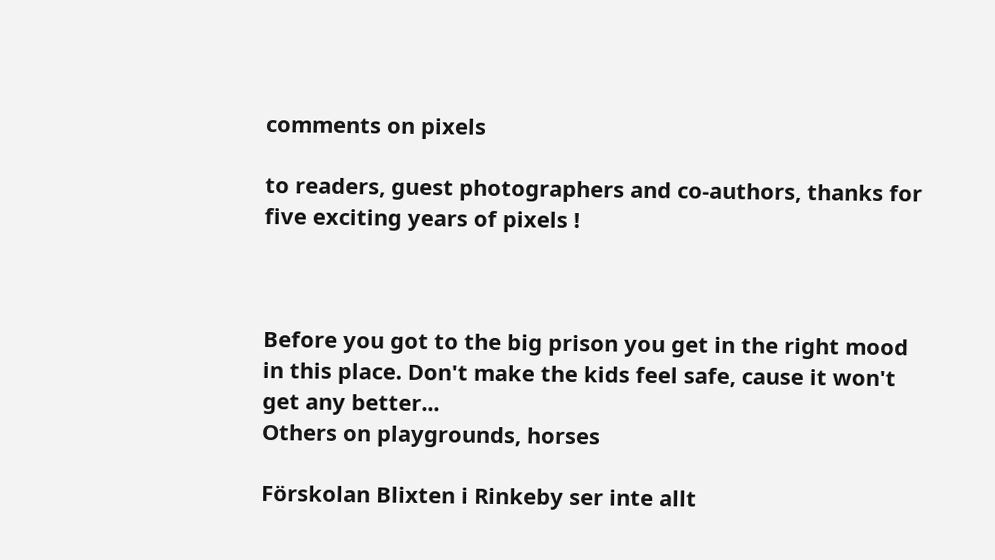comments on pixels

to readers, guest photographers and co-authors, thanks for five exciting years of pixels !



Before you got to the big prison you get in the right mood in this place. Don't make the kids feel safe, cause it won't get any better...
Others on playgrounds, horses

Förskolan Blixten i Rinkeby ser inte allt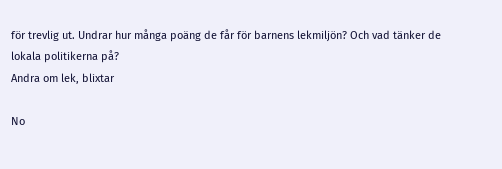för trevlig ut. Undrar hur många poäng de får för barnens lekmiljön? Och vad tänker de lokala politikerna på?
Andra om lek, blixtar

No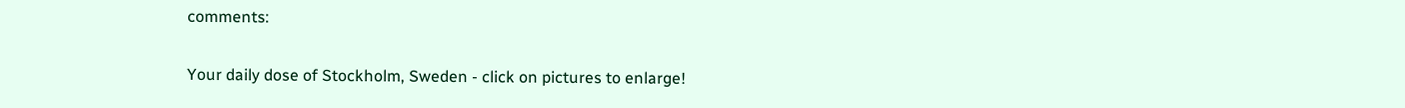comments:

Your daily dose of Stockholm, Sweden - click on pictures to enlarge!